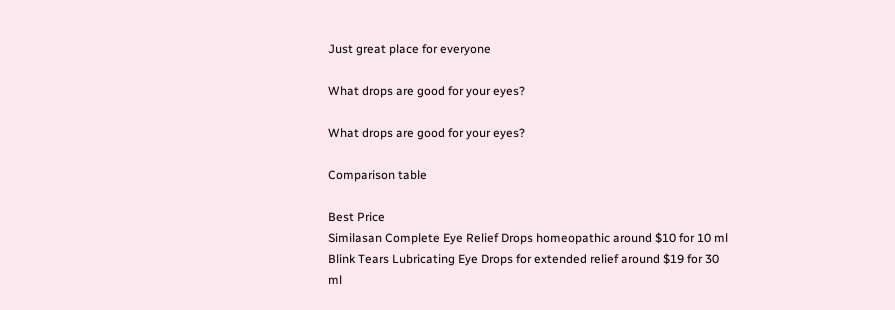Just great place for everyone

What drops are good for your eyes?

What drops are good for your eyes?

Comparison table

Best Price
Similasan Complete Eye Relief Drops homeopathic around $10 for 10 ml
Blink Tears Lubricating Eye Drops for extended relief around $19 for 30 ml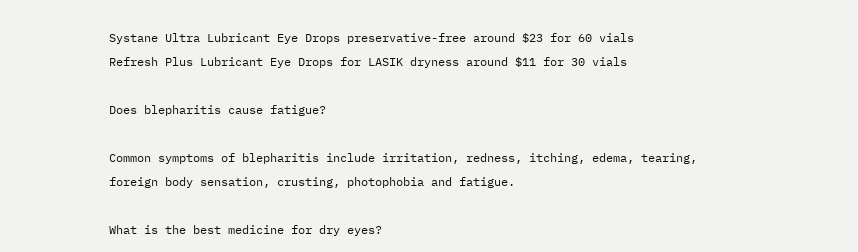Systane Ultra Lubricant Eye Drops preservative-free around $23 for 60 vials
Refresh Plus Lubricant Eye Drops for LASIK dryness around $11 for 30 vials

Does blepharitis cause fatigue?

Common symptoms of blepharitis include irritation, redness, itching, edema, tearing, foreign body sensation, crusting, photophobia and fatigue.

What is the best medicine for dry eyes?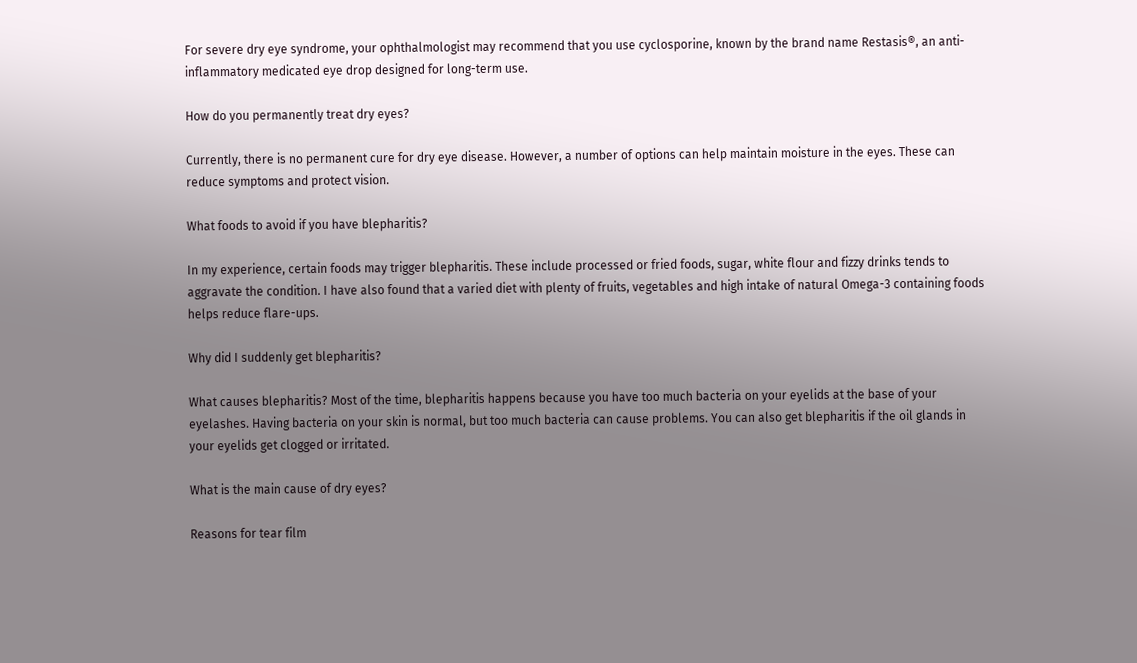For severe dry eye syndrome, your ophthalmologist may recommend that you use cyclosporine, known by the brand name Restasis®, an anti-inflammatory medicated eye drop designed for long-term use.

How do you permanently treat dry eyes?

Currently, there is no permanent cure for dry eye disease. However, a number of options can help maintain moisture in the eyes. These can reduce symptoms and protect vision.

What foods to avoid if you have blepharitis?

In my experience, certain foods may trigger blepharitis. These include processed or fried foods, sugar, white flour and fizzy drinks tends to aggravate the condition. I have also found that a varied diet with plenty of fruits, vegetables and high intake of natural Omega-3 containing foods helps reduce flare-ups.

Why did I suddenly get blepharitis?

What causes blepharitis? Most of the time, blepharitis happens because you have too much bacteria on your eyelids at the base of your eyelashes. Having bacteria on your skin is normal, but too much bacteria can cause problems. You can also get blepharitis if the oil glands in your eyelids get clogged or irritated.

What is the main cause of dry eyes?

Reasons for tear film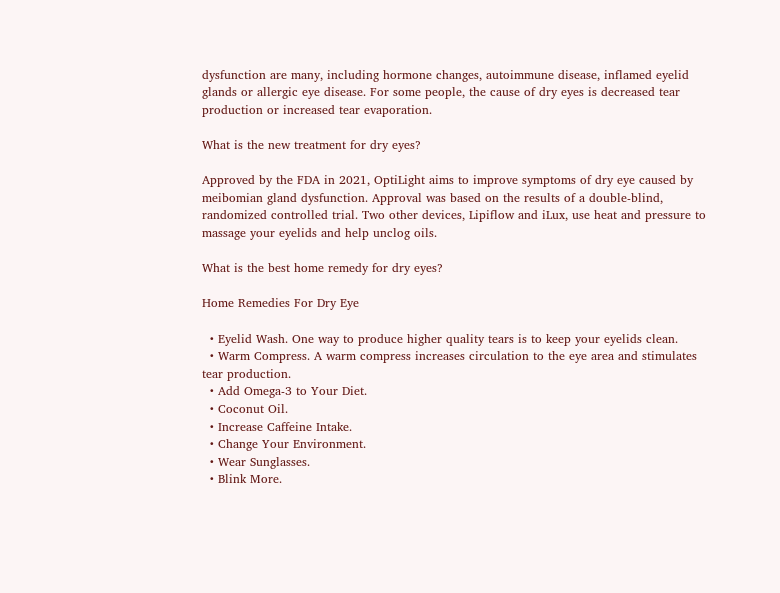dysfunction are many, including hormone changes, autoimmune disease, inflamed eyelid glands or allergic eye disease. For some people, the cause of dry eyes is decreased tear production or increased tear evaporation.

What is the new treatment for dry eyes?

Approved by the FDA in 2021, OptiLight aims to improve symptoms of dry eye caused by meibomian gland dysfunction. Approval was based on the results of a double-blind, randomized controlled trial. Two other devices, Lipiflow and iLux, use heat and pressure to massage your eyelids and help unclog oils.

What is the best home remedy for dry eyes?

Home Remedies For Dry Eye

  • Eyelid Wash. One way to produce higher quality tears is to keep your eyelids clean.
  • Warm Compress. A warm compress increases circulation to the eye area and stimulates tear production.
  • Add Omega-3 to Your Diet.
  • Coconut Oil.
  • Increase Caffeine Intake.
  • Change Your Environment.
  • Wear Sunglasses.
  • Blink More.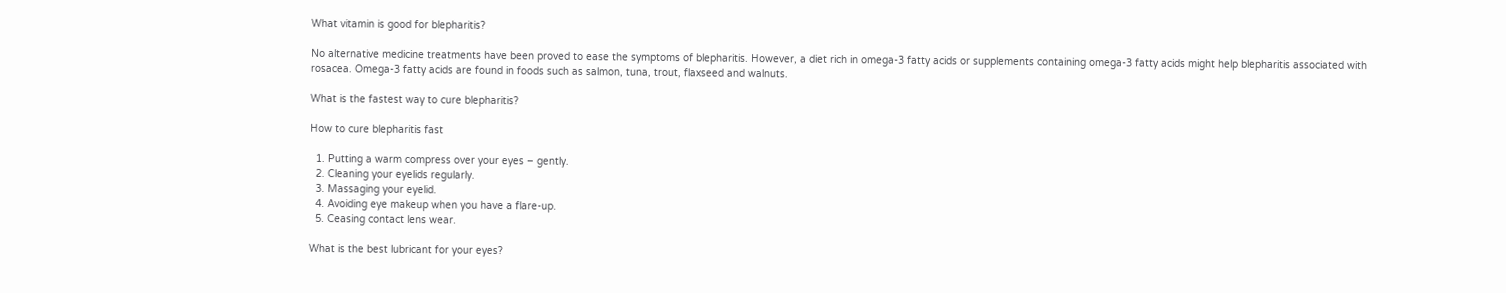What vitamin is good for blepharitis?

No alternative medicine treatments have been proved to ease the symptoms of blepharitis. However, a diet rich in omega-3 fatty acids or supplements containing omega-3 fatty acids might help blepharitis associated with rosacea. Omega-3 fatty acids are found in foods such as salmon, tuna, trout, flaxseed and walnuts.

What is the fastest way to cure blepharitis?

How to cure blepharitis fast

  1. Putting a warm compress over your eyes – gently.
  2. Cleaning your eyelids regularly.
  3. Massaging your eyelid.
  4. Avoiding eye makeup when you have a flare-up.
  5. Ceasing contact lens wear.

What is the best lubricant for your eyes?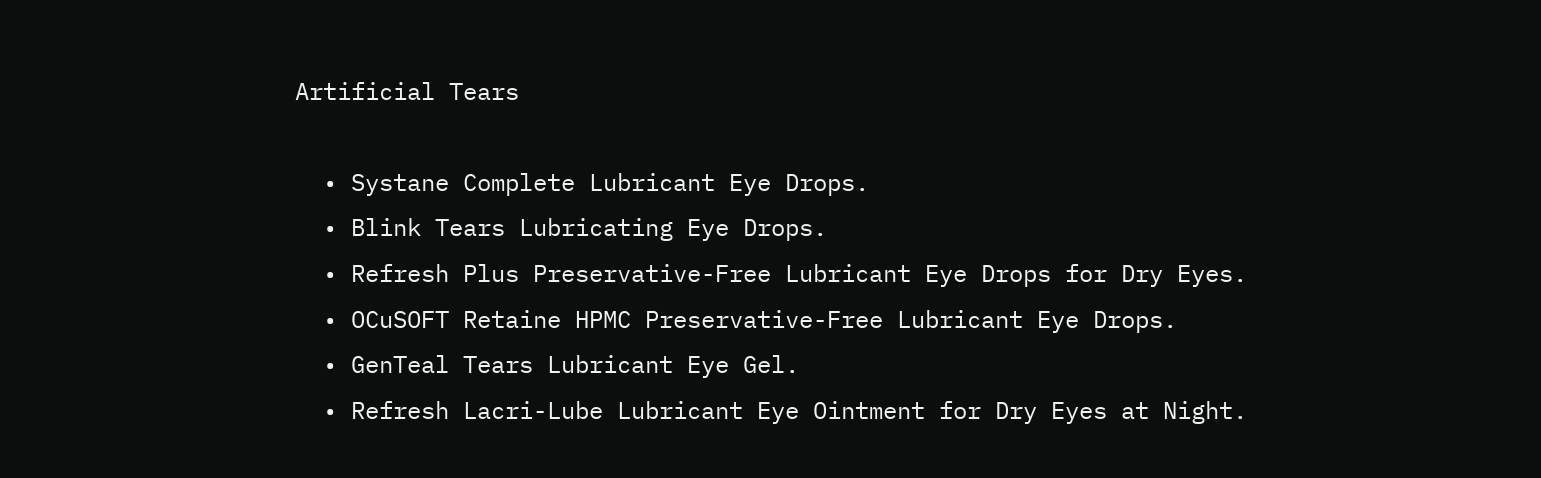Artificial Tears

  • Systane Complete Lubricant Eye Drops.
  • Blink Tears Lubricating Eye Drops.
  • Refresh Plus Preservative-Free Lubricant Eye Drops for Dry Eyes.
  • OCuSOFT Retaine HPMC Preservative-Free Lubricant Eye Drops.
  • GenTeal Tears Lubricant Eye Gel.
  • Refresh Lacri-Lube Lubricant Eye Ointment for Dry Eyes at Night.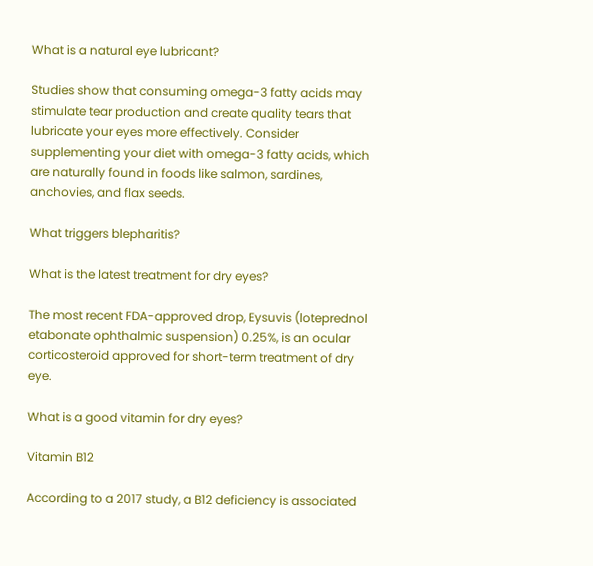What is a natural eye lubricant?

Studies show that consuming omega-3 fatty acids may stimulate tear production and create quality tears that lubricate your eyes more effectively. Consider supplementing your diet with omega-3 fatty acids, which are naturally found in foods like salmon, sardines, anchovies, and flax seeds.

What triggers blepharitis?

What is the latest treatment for dry eyes?

The most recent FDA-approved drop, Eysuvis (loteprednol etabonate ophthalmic suspension) 0.25%, is an ocular corticosteroid approved for short-term treatment of dry eye.

What is a good vitamin for dry eyes?

Vitamin B12

According to a 2017 study, a B12 deficiency is associated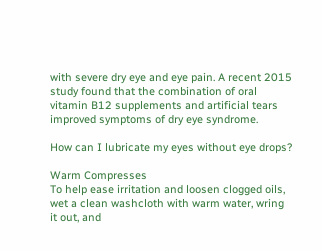with severe dry eye and eye pain. A recent 2015 study found that the combination of oral vitamin B12 supplements and artificial tears improved symptoms of dry eye syndrome.

How can I lubricate my eyes without eye drops?

Warm Compresses
To help ease irritation and loosen clogged oils, wet a clean washcloth with warm water, wring it out, and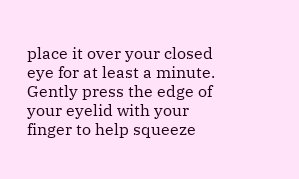place it over your closed eye for at least a minute. Gently press the edge of your eyelid with your finger to help squeeze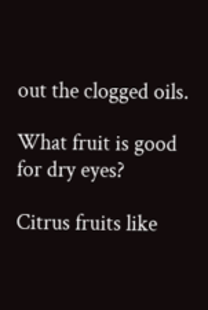out the clogged oils.

What fruit is good for dry eyes?

Citrus fruits like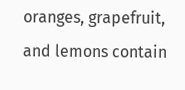oranges, grapefruit, and lemons contain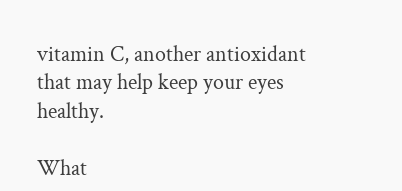vitamin C, another antioxidant that may help keep your eyes healthy.

What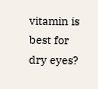vitamin is best for dry eyes?